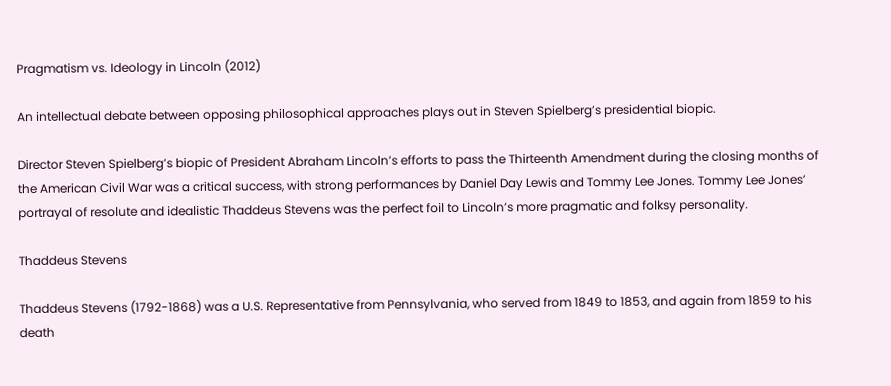Pragmatism vs. Ideology in Lincoln (2012)

An intellectual debate between opposing philosophical approaches plays out in Steven Spielberg’s presidential biopic.

Director Steven Spielberg’s biopic of President Abraham Lincoln’s efforts to pass the Thirteenth Amendment during the closing months of the American Civil War was a critical success, with strong performances by Daniel Day Lewis and Tommy Lee Jones. Tommy Lee Jones’ portrayal of resolute and idealistic Thaddeus Stevens was the perfect foil to Lincoln’s more pragmatic and folksy personality.

Thaddeus Stevens

Thaddeus Stevens (1792-1868) was a U.S. Representative from Pennsylvania, who served from 1849 to 1853, and again from 1859 to his death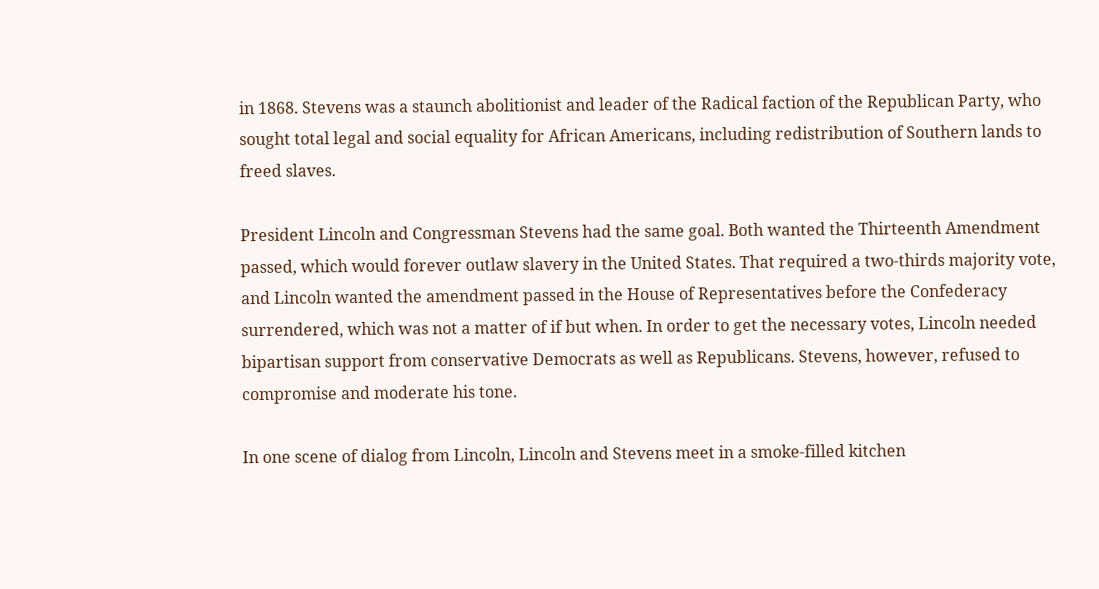in 1868. Stevens was a staunch abolitionist and leader of the Radical faction of the Republican Party, who sought total legal and social equality for African Americans, including redistribution of Southern lands to freed slaves.

President Lincoln and Congressman Stevens had the same goal. Both wanted the Thirteenth Amendment passed, which would forever outlaw slavery in the United States. That required a two-thirds majority vote, and Lincoln wanted the amendment passed in the House of Representatives before the Confederacy surrendered, which was not a matter of if but when. In order to get the necessary votes, Lincoln needed bipartisan support from conservative Democrats as well as Republicans. Stevens, however, refused to compromise and moderate his tone.

In one scene of dialog from Lincoln, Lincoln and Stevens meet in a smoke-filled kitchen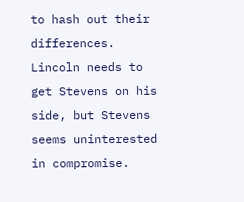to hash out their differences. Lincoln needs to get Stevens on his side, but Stevens seems uninterested in compromise.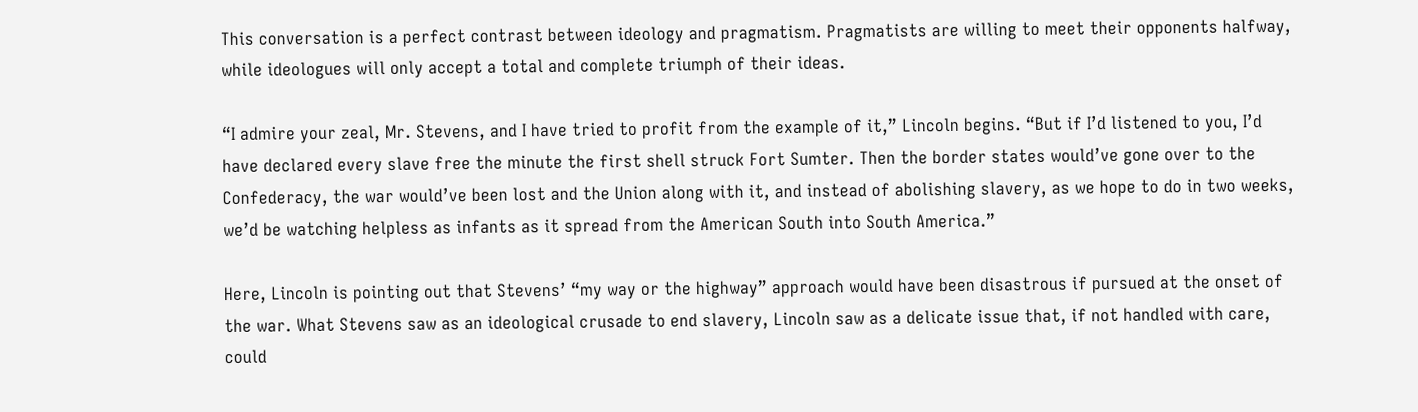This conversation is a perfect contrast between ideology and pragmatism. Pragmatists are willing to meet their opponents halfway, while ideologues will only accept a total and complete triumph of their ideas.

“I admire your zeal, Mr. Stevens, and I have tried to profit from the example of it,” Lincoln begins. “But if I’d listened to you, I’d have declared every slave free the minute the first shell struck Fort Sumter. Then the border states would’ve gone over to the Confederacy, the war would’ve been lost and the Union along with it, and instead of abolishing slavery, as we hope to do in two weeks, we’d be watching helpless as infants as it spread from the American South into South America.”

Here, Lincoln is pointing out that Stevens’ “my way or the highway” approach would have been disastrous if pursued at the onset of the war. What Stevens saw as an ideological crusade to end slavery, Lincoln saw as a delicate issue that, if not handled with care, could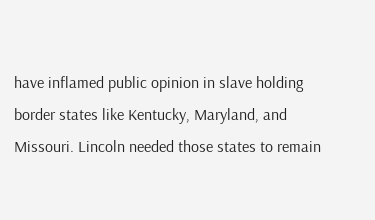have inflamed public opinion in slave holding border states like Kentucky, Maryland, and Missouri. Lincoln needed those states to remain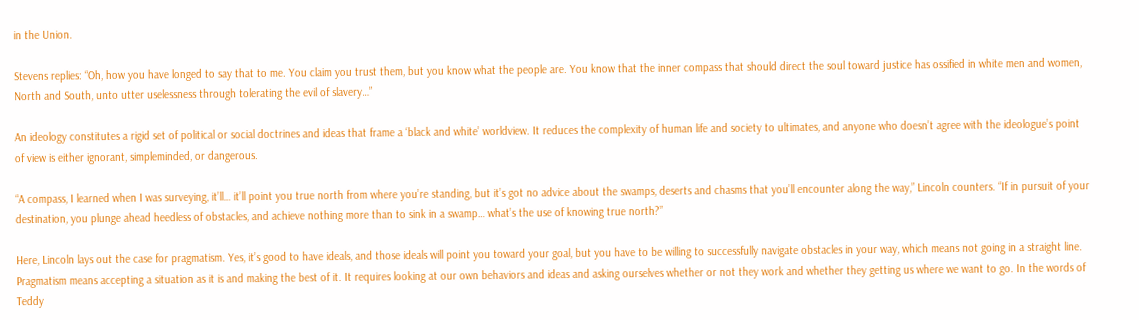in the Union.

Stevens replies: “Oh, how you have longed to say that to me. You claim you trust them, but you know what the people are. You know that the inner compass that should direct the soul toward justice has ossified in white men and women, North and South, unto utter uselessness through tolerating the evil of slavery…”

An ideology constitutes a rigid set of political or social doctrines and ideas that frame a ‘black and white’ worldview. It reduces the complexity of human life and society to ultimates, and anyone who doesn’t agree with the ideologue’s point of view is either ignorant, simpleminded, or dangerous.

“A compass, I learned when I was surveying, it’ll… it’ll point you true north from where you’re standing, but it’s got no advice about the swamps, deserts and chasms that you’ll encounter along the way,” Lincoln counters. “If in pursuit of your destination, you plunge ahead heedless of obstacles, and achieve nothing more than to sink in a swamp… what’s the use of knowing true north?”

Here, Lincoln lays out the case for pragmatism. Yes, it’s good to have ideals, and those ideals will point you toward your goal, but you have to be willing to successfully navigate obstacles in your way, which means not going in a straight line. Pragmatism means accepting a situation as it is and making the best of it. It requires looking at our own behaviors and ideas and asking ourselves whether or not they work and whether they getting us where we want to go. In the words of Teddy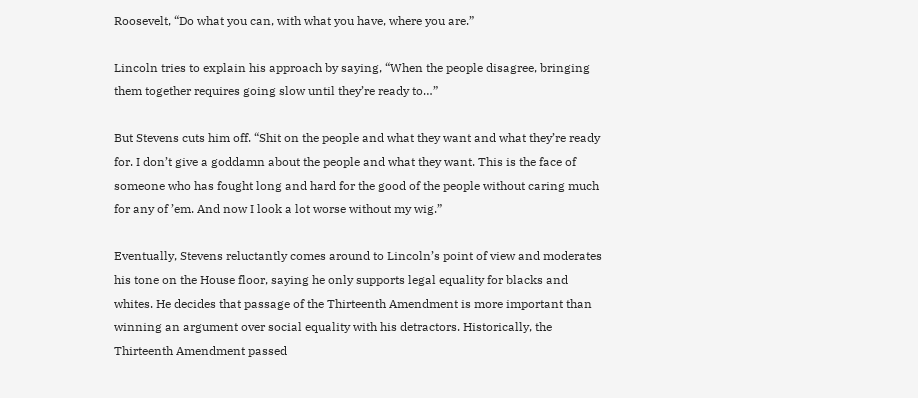Roosevelt, “Do what you can, with what you have, where you are.”

Lincoln tries to explain his approach by saying, “When the people disagree, bringing them together requires going slow until they’re ready to…”

But Stevens cuts him off. “Shit on the people and what they want and what they’re ready for. I don’t give a goddamn about the people and what they want. This is the face of someone who has fought long and hard for the good of the people without caring much for any of ’em. And now I look a lot worse without my wig.”

Eventually, Stevens reluctantly comes around to Lincoln’s point of view and moderates his tone on the House floor, saying he only supports legal equality for blacks and whites. He decides that passage of the Thirteenth Amendment is more important than winning an argument over social equality with his detractors. Historically, the Thirteenth Amendment passed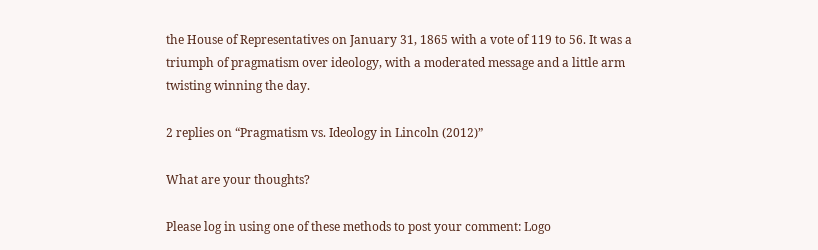the House of Representatives on January 31, 1865 with a vote of 119 to 56. It was a triumph of pragmatism over ideology, with a moderated message and a little arm twisting winning the day.

2 replies on “Pragmatism vs. Ideology in Lincoln (2012)”

What are your thoughts?

Please log in using one of these methods to post your comment: Logo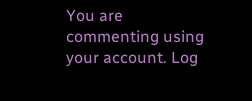You are commenting using your account. Log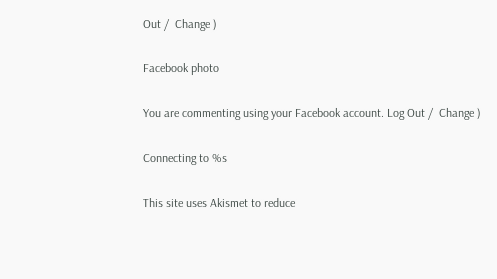Out /  Change )

Facebook photo

You are commenting using your Facebook account. Log Out /  Change )

Connecting to %s

This site uses Akismet to reduce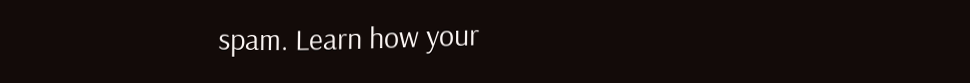spam. Learn how your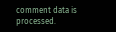comment data is processed.